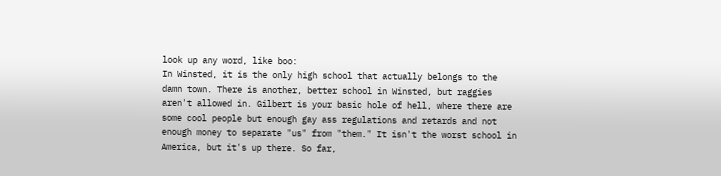look up any word, like boo:
In Winsted, it is the only high school that actually belongs to the damn town. There is another, better school in Winsted, but raggies aren't allowed in. Gilbert is your basic hole of hell, where there are some cool people but enough gay ass regulations and retards and not enough money to separate "us" from "them." It isn't the worst school in America, but it's up there. So far,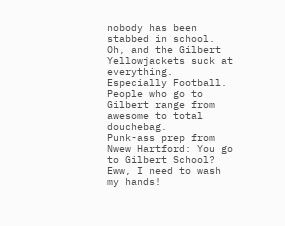nobody has been stabbed in school. Oh, and the Gilbert Yellowjackets suck at everything. Especially Football. People who go to Gilbert range from awesome to total douchebag.
Punk-ass prep from Nwew Hartford: You go to Gilbert School? Eww, I need to wash my hands!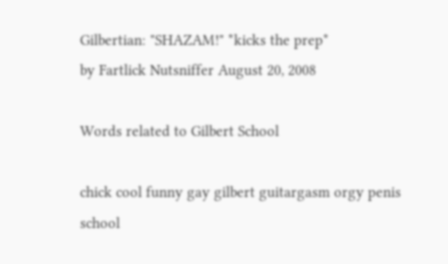Gilbertian: "SHAZAM!" *kicks the prep*
by Fartlick Nutsniffer August 20, 2008

Words related to Gilbert School

chick cool funny gay gilbert guitargasm orgy penis school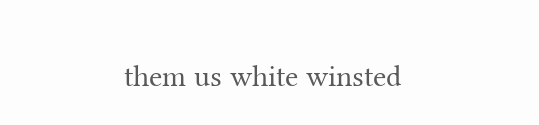them us white winsted